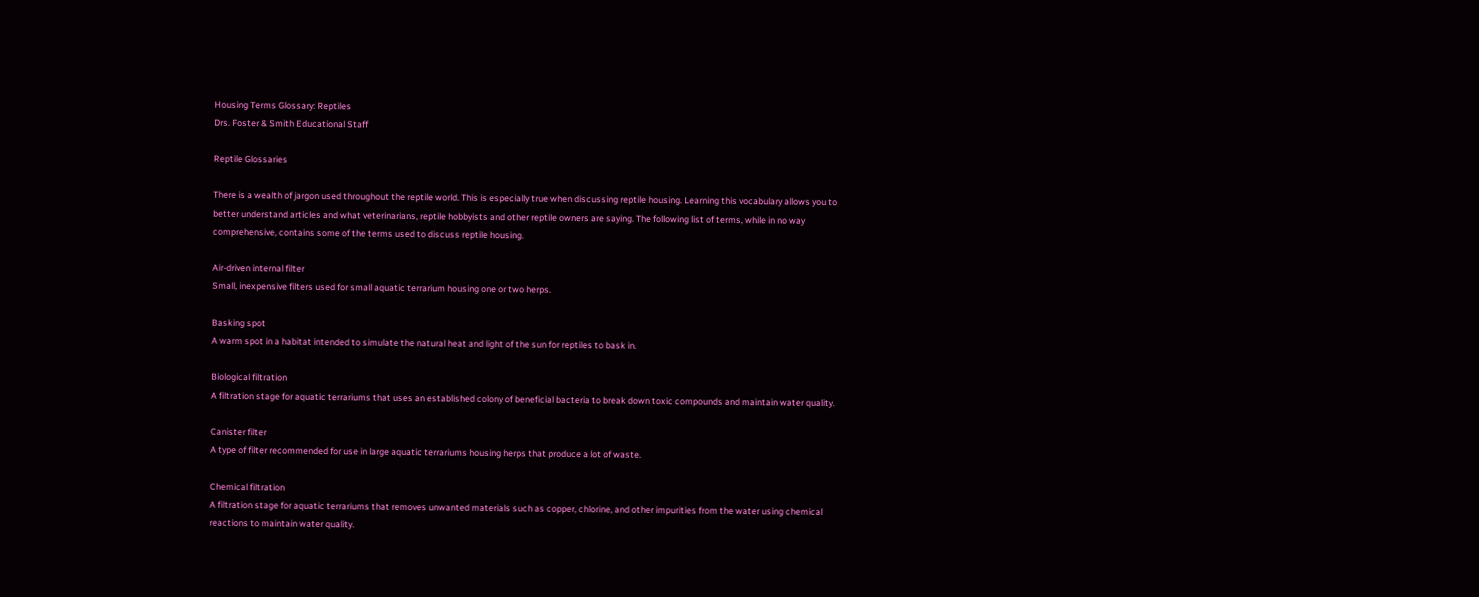Housing Terms Glossary: Reptiles
Drs. Foster & Smith Educational Staff

Reptile Glossaries

There is a wealth of jargon used throughout the reptile world. This is especially true when discussing reptile housing. Learning this vocabulary allows you to better understand articles and what veterinarians, reptile hobbyists and other reptile owners are saying. The following list of terms, while in no way comprehensive, contains some of the terms used to discuss reptile housing.

Air-driven internal filter
Small, inexpensive filters used for small aquatic terrarium housing one or two herps.

Basking spot
A warm spot in a habitat intended to simulate the natural heat and light of the sun for reptiles to bask in.

Biological filtration
A filtration stage for aquatic terrariums that uses an established colony of beneficial bacteria to break down toxic compounds and maintain water quality.

Canister filter
A type of filter recommended for use in large aquatic terrariums housing herps that produce a lot of waste.

Chemical filtration
A filtration stage for aquatic terrariums that removes unwanted materials such as copper, chlorine, and other impurities from the water using chemical reactions to maintain water quality.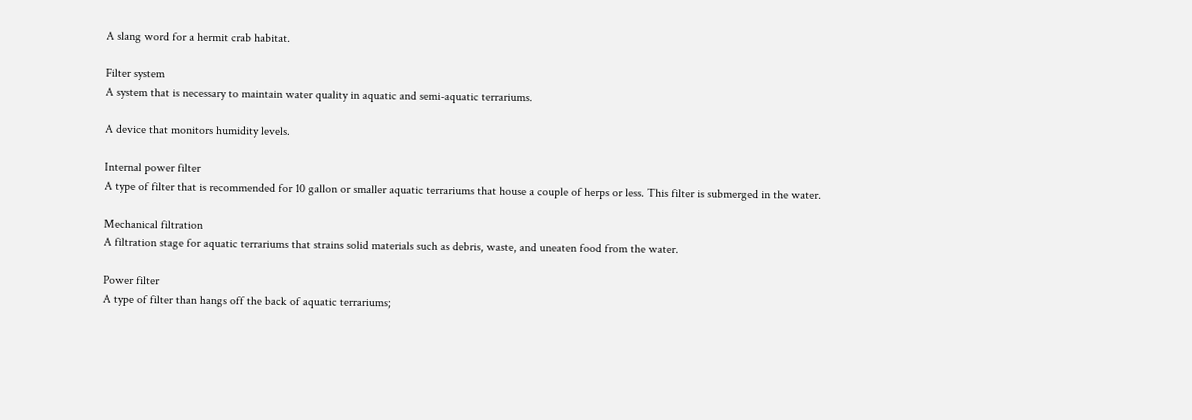A slang word for a hermit crab habitat.

Filter system
A system that is necessary to maintain water quality in aquatic and semi-aquatic terrariums.

A device that monitors humidity levels.

Internal power filter
A type of filter that is recommended for 10 gallon or smaller aquatic terrariums that house a couple of herps or less. This filter is submerged in the water.

Mechanical filtration
A filtration stage for aquatic terrariums that strains solid materials such as debris, waste, and uneaten food from the water.

Power filter
A type of filter than hangs off the back of aquatic terrariums;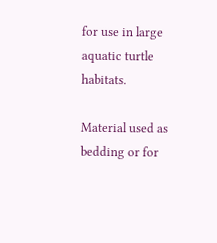for use in large aquatic turtle habitats.

Material used as bedding or for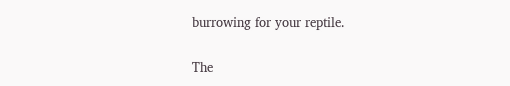burrowing for your reptile.

The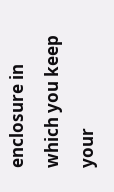enclosure in which you keep your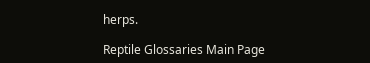herps.

Reptile Glossaries Main Page